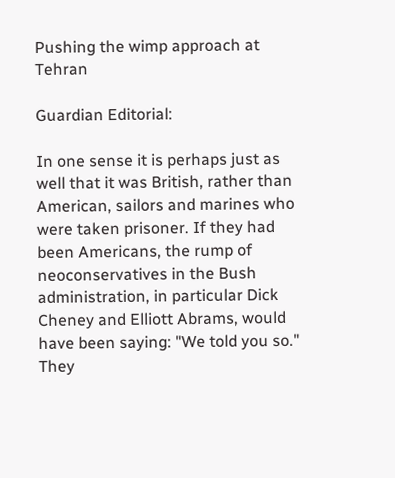Pushing the wimp approach at Tehran

Guardian Editorial:

In one sense it is perhaps just as well that it was British, rather than American, sailors and marines who were taken prisoner. If they had been Americans, the rump of neoconservatives in the Bush administration, in particular Dick Cheney and Elliott Abrams, would have been saying: "We told you so." They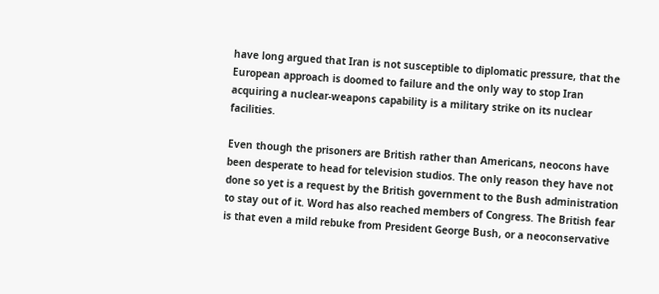have long argued that Iran is not susceptible to diplomatic pressure, that the European approach is doomed to failure and the only way to stop Iran acquiring a nuclear-weapons capability is a military strike on its nuclear facilities.

Even though the prisoners are British rather than Americans, neocons have been desperate to head for television studios. The only reason they have not done so yet is a request by the British government to the Bush administration to stay out of it. Word has also reached members of Congress. The British fear is that even a mild rebuke from President George Bush, or a neoconservative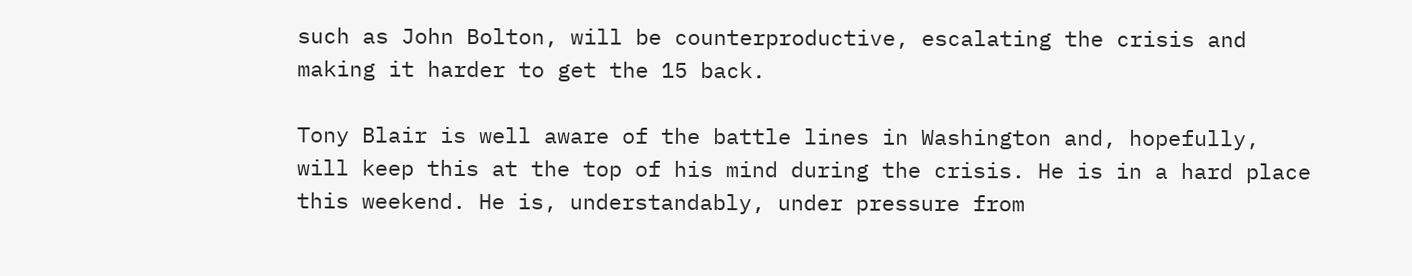such as John Bolton, will be counterproductive, escalating the crisis and making it harder to get the 15 back.

Tony Blair is well aware of the battle lines in Washington and, hopefully, will keep this at the top of his mind during the crisis. He is in a hard place this weekend. He is, understandably, under pressure from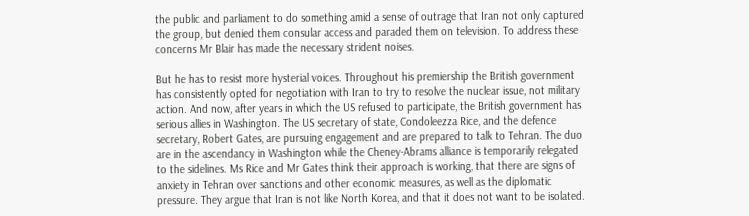the public and parliament to do something amid a sense of outrage that Iran not only captured the group, but denied them consular access and paraded them on television. To address these concerns Mr Blair has made the necessary strident noises.

But he has to resist more hysterial voices. Throughout his premiership the British government has consistently opted for negotiation with Iran to try to resolve the nuclear issue, not military action. And now, after years in which the US refused to participate, the British government has serious allies in Washington. The US secretary of state, Condoleezza Rice, and the defence secretary, Robert Gates, are pursuing engagement and are prepared to talk to Tehran. The duo are in the ascendancy in Washington while the Cheney-Abrams alliance is temporarily relegated to the sidelines. Ms Rice and Mr Gates think their approach is working, that there are signs of anxiety in Tehran over sanctions and other economic measures, as well as the diplomatic pressure. They argue that Iran is not like North Korea, and that it does not want to be isolated.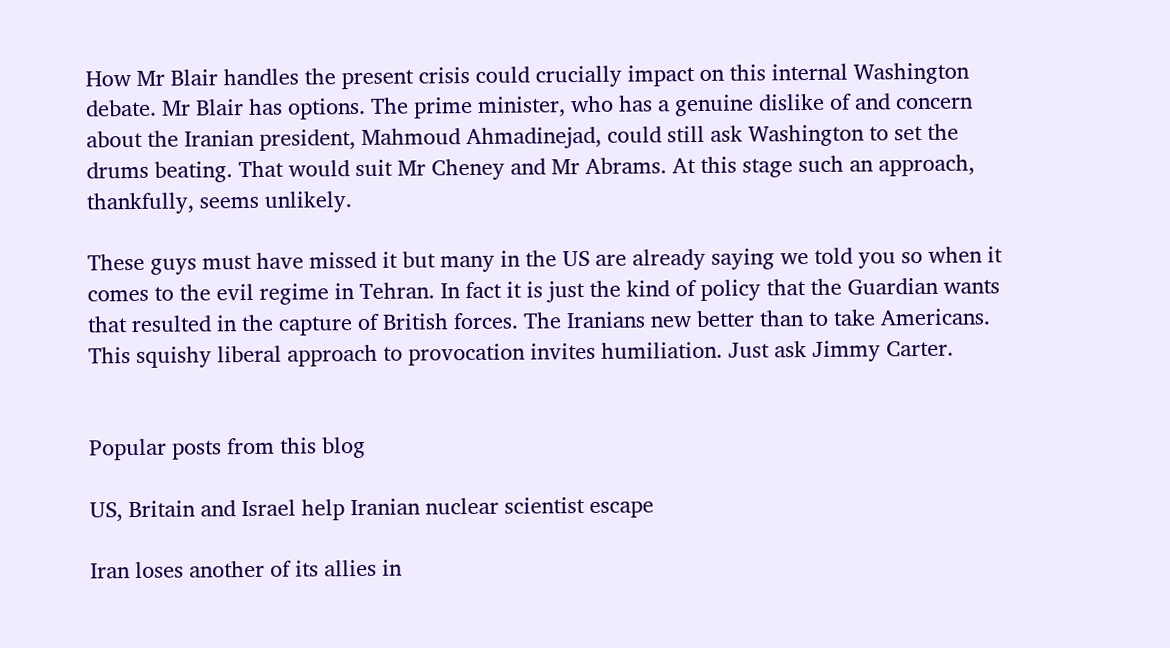How Mr Blair handles the present crisis could crucially impact on this internal Washington debate. Mr Blair has options. The prime minister, who has a genuine dislike of and concern about the Iranian president, Mahmoud Ahmadinejad, could still ask Washington to set the drums beating. That would suit Mr Cheney and Mr Abrams. At this stage such an approach, thankfully, seems unlikely.

These guys must have missed it but many in the US are already saying we told you so when it comes to the evil regime in Tehran. In fact it is just the kind of policy that the Guardian wants that resulted in the capture of British forces. The Iranians new better than to take Americans. This squishy liberal approach to provocation invites humiliation. Just ask Jimmy Carter.


Popular posts from this blog

US, Britain and Israel help Iranian nuclear scientist escape

Iran loses another of its allies in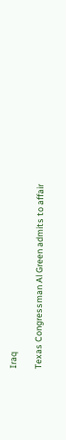Iraq

Texas Congressman Al Green admits to affair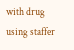with drug using staffer